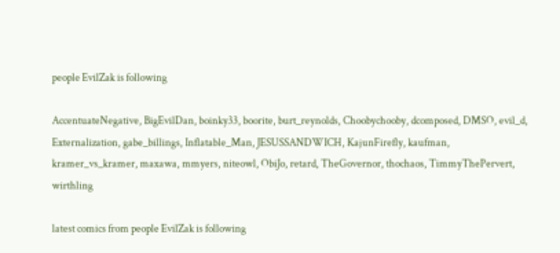people EvilZak is following

AccentuateNegative, BigEvilDan, boinky33, boorite, burt_reynolds, Choobychooby, dcomposed, DMSO, evil_d, Externalization, gabe_billings, Inflatable_Man, JESUSSANDWICH, KajunFirefly, kaufman, kramer_vs_kramer, maxawa, mmyers, niteowl, ObiJo, retard, TheGovernor, thochaos, TimmyThePervert, wirthling

latest comics from people EvilZak is following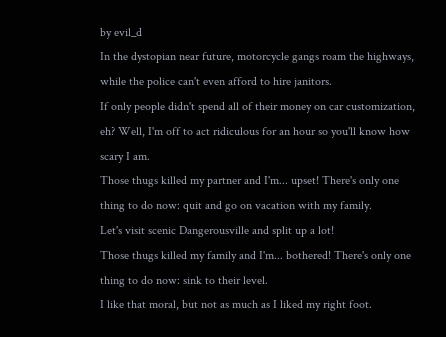by evil_d
In the dystopian near future, motorcycle gangs roam the highways, while the police can't even afford to hire janitors.
If only people didn't spend all of their money on car customization, eh? Well, I'm off to act ridiculous for an hour so you'll know how scary I am.
Those thugs killed my partner and I'm... upset! There's only one thing to do now: quit and go on vacation with my family.
Let's visit scenic Dangerousville and split up a lot!
Those thugs killed my family and I'm... bothered! There's only one thing to do now: sink to their level.
I like that moral, but not as much as I liked my right foot.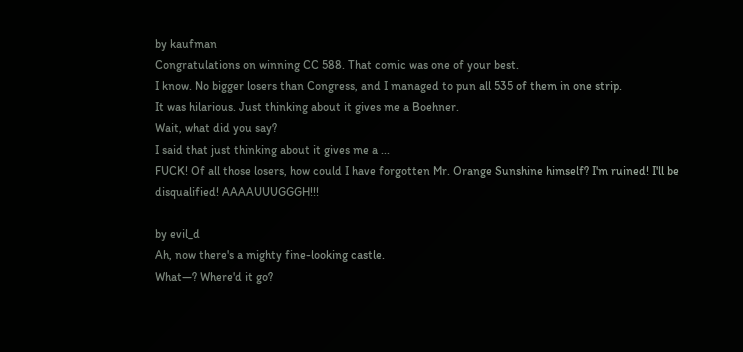by kaufman
Congratulations on winning CC 588. That comic was one of your best.
I know. No bigger losers than Congress, and I managed to pun all 535 of them in one strip.
It was hilarious. Just thinking about it gives me a Boehner.
Wait, what did you say?
I said that just thinking about it gives me a ...
FUCK! Of all those losers, how could I have forgotten Mr. Orange Sunshine himself? I'm ruined! I'll be disqualified! AAAAUUUGGGH!!!

by evil_d
Ah, now there's a mighty fine-looking castle.
What—? Where'd it go?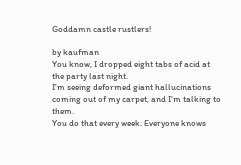Goddamn castle rustlers!

by kaufman
You know, I dropped eight tabs of acid at the party last night.
I'm seeing deformed giant hallucinations coming out of my carpet, and I'm talking to them.
You do that every week. Everyone knows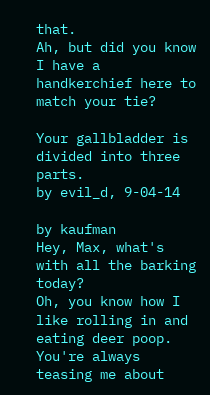that.
Ah, but did you know I have a handkerchief here to match your tie?

Your gallbladder is divided into three parts.
by evil_d, 9-04-14

by kaufman
Hey, Max, what's with all the barking today?
Oh, you know how I like rolling in and eating deer poop. You're always teasing me about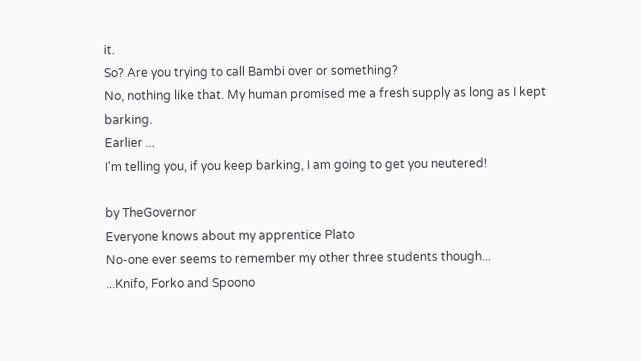it.
So? Are you trying to call Bambi over or something?
No, nothing like that. My human promised me a fresh supply as long as I kept barking.
Earlier ...
I'm telling you, if you keep barking, I am going to get you neutered!

by TheGovernor
Everyone knows about my apprentice Plato
No-one ever seems to remember my other three students though...
...Knifo, Forko and Spoono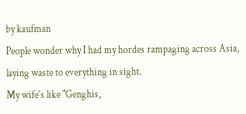by kaufman
People wonder why I had my hordes rampaging across Asia, laying waste to everything in sight.
My wife's like "Genghis,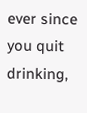ever since you quit drinking,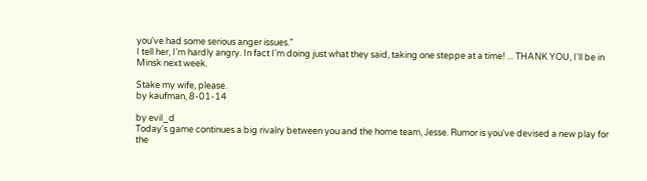you've had some serious anger issues."
I tell her, I'm hardly angry. In fact I'm doing just what they said, taking one steppe at a time! ... THANK YOU, I'll be in Minsk next week.

Stake my wife, please.
by kaufman, 8-01-14

by evil_d
Today's game continues a big rivalry between you and the home team, Jesse. Rumor is you've devised a new play for the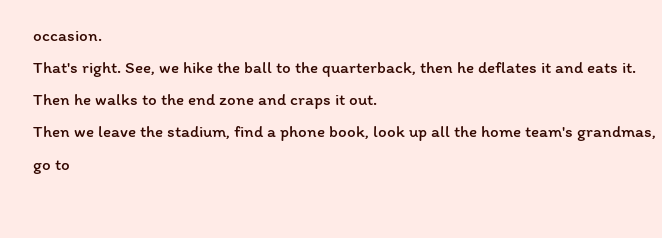occasion.
That's right. See, we hike the ball to the quarterback, then he deflates it and eats it. Then he walks to the end zone and craps it out.
Then we leave the stadium, find a phone book, look up all the home team's grandmas, go to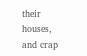their houses, and crap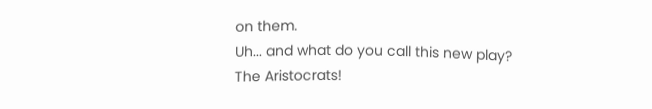on them.
Uh... and what do you call this new play?
The Aristocrats!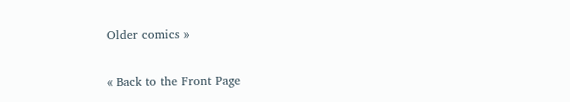Older comics »

« Back to the Front Page